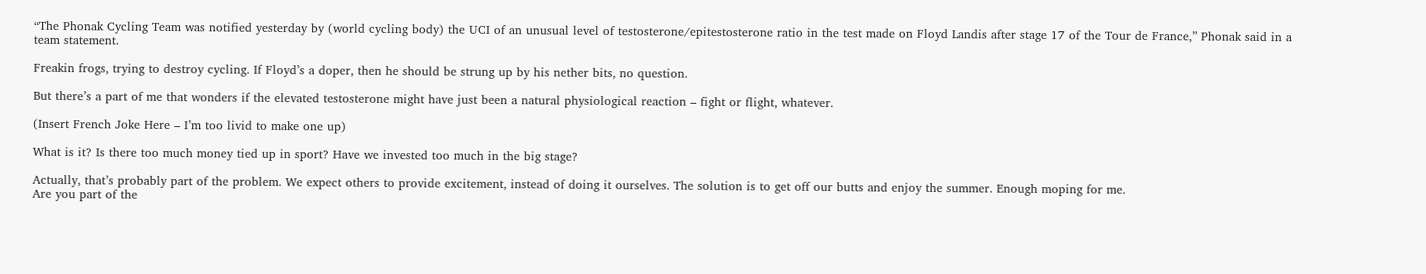“The Phonak Cycling Team was notified yesterday by (world cycling body) the UCI of an unusual level of testosterone/epitestosterone ratio in the test made on Floyd Landis after stage 17 of the Tour de France,” Phonak said in a team statement.

Freakin frogs, trying to destroy cycling. If Floyd’s a doper, then he should be strung up by his nether bits, no question.

But there’s a part of me that wonders if the elevated testosterone might have just been a natural physiological reaction – fight or flight, whatever.

(Insert French Joke Here – I’m too livid to make one up)

What is it? Is there too much money tied up in sport? Have we invested too much in the big stage?

Actually, that’s probably part of the problem. We expect others to provide excitement, instead of doing it ourselves. The solution is to get off our butts and enjoy the summer. Enough moping for me.
Are you part of the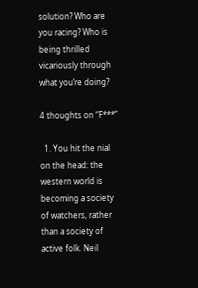solution? Who are you racing? Who is being thrilled vicariously through what you’re doing?

4 thoughts on “F***”

  1. You hit the nial on the head: the western world is becoming a society of watchers, rather than a society of active folk. Neil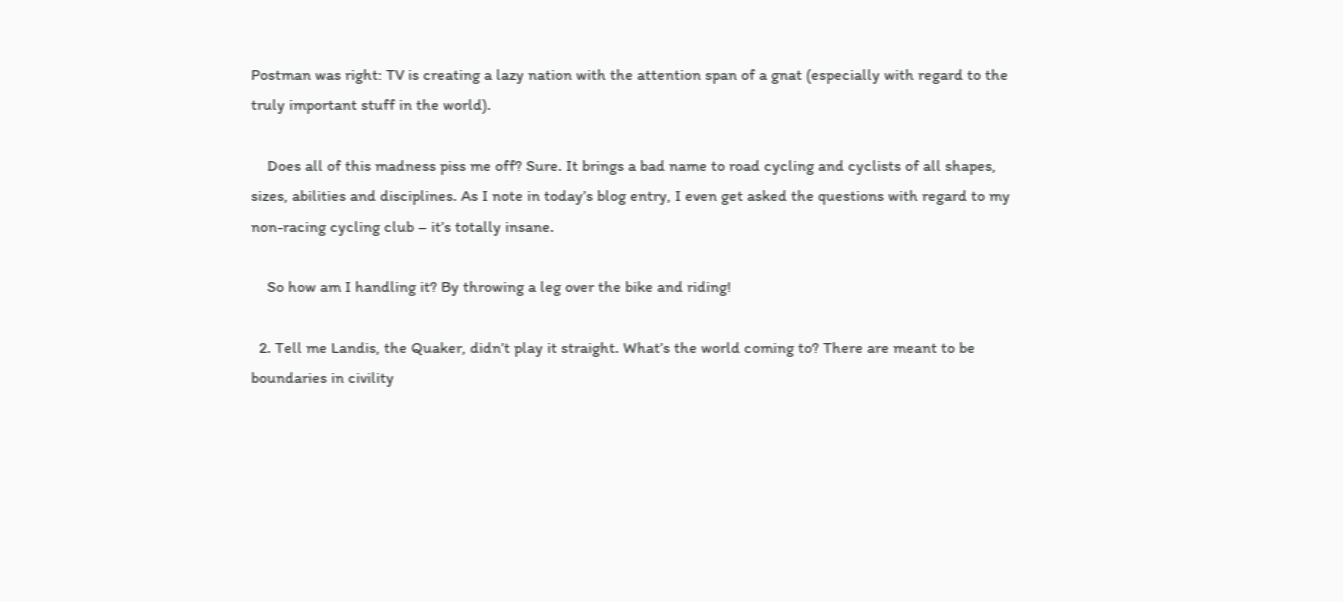Postman was right: TV is creating a lazy nation with the attention span of a gnat (especially with regard to the truly important stuff in the world).

    Does all of this madness piss me off? Sure. It brings a bad name to road cycling and cyclists of all shapes, sizes, abilities and disciplines. As I note in today’s blog entry, I even get asked the questions with regard to my non-racing cycling club – it’s totally insane.

    So how am I handling it? By throwing a leg over the bike and riding!

  2. Tell me Landis, the Quaker, didn’t play it straight. What’s the world coming to? There are meant to be boundaries in civility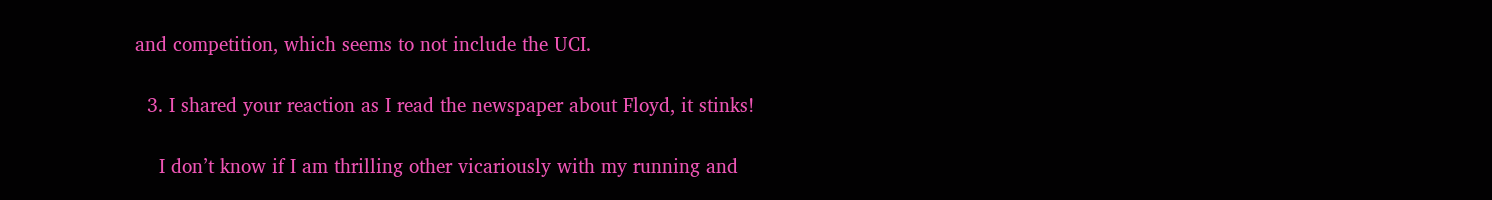and competition, which seems to not include the UCI.

  3. I shared your reaction as I read the newspaper about Floyd, it stinks!

    I don’t know if I am thrilling other vicariously with my running and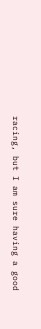racing, but I am sure having a good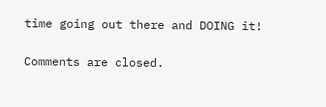time going out there and DOING it!

Comments are closed.